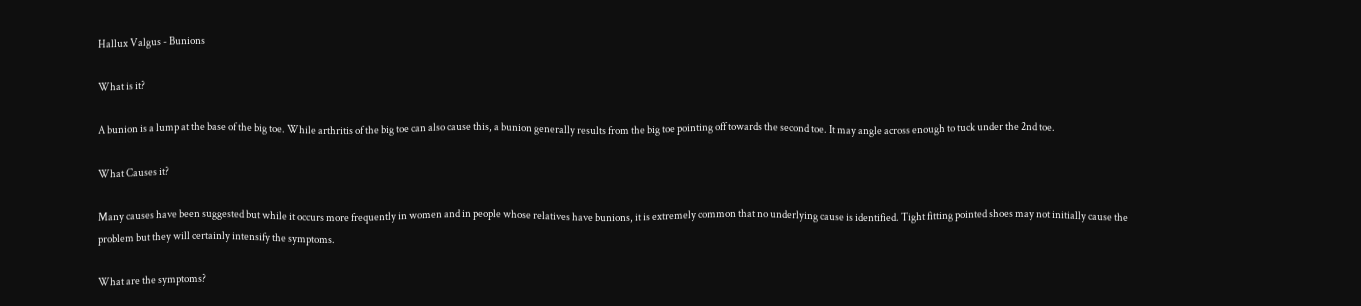Hallux Valgus - Bunions

What is it?

A bunion is a lump at the base of the big toe. While arthritis of the big toe can also cause this, a bunion generally results from the big toe pointing off towards the second toe. It may angle across enough to tuck under the 2nd toe.

What Causes it?

Many causes have been suggested but while it occurs more frequently in women and in people whose relatives have bunions, it is extremely common that no underlying cause is identified. Tight fitting pointed shoes may not initially cause the problem but they will certainly intensify the symptoms.

What are the symptoms?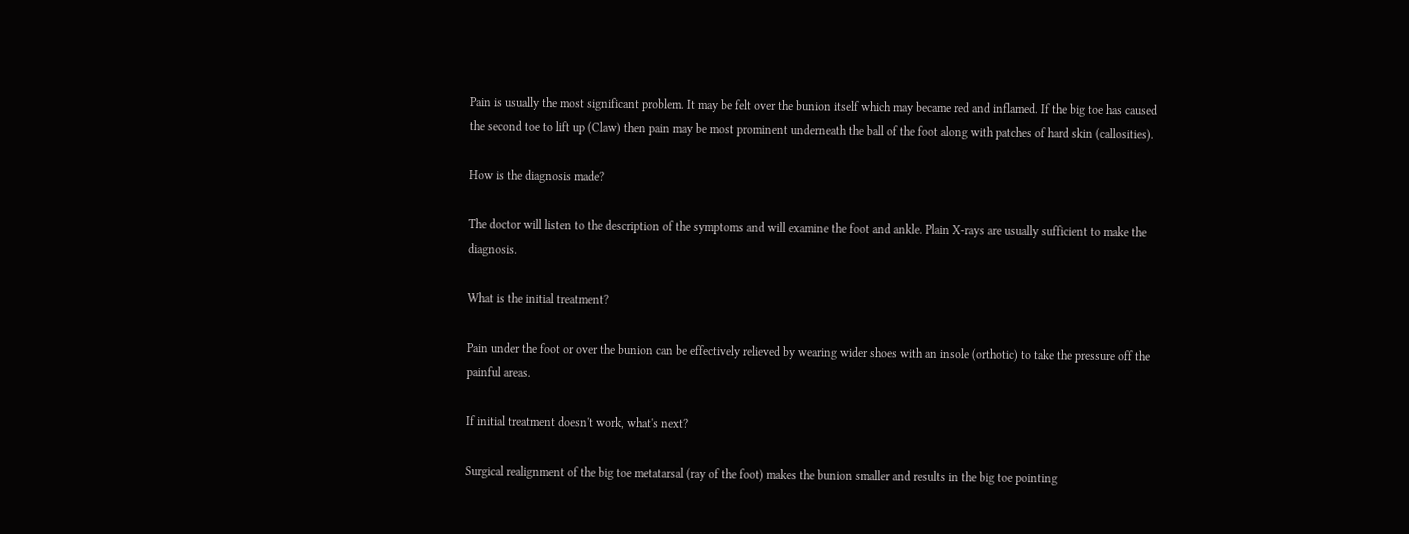Pain is usually the most significant problem. It may be felt over the bunion itself which may became red and inflamed. If the big toe has caused the second toe to lift up (Claw) then pain may be most prominent underneath the ball of the foot along with patches of hard skin (callosities).

How is the diagnosis made?

The doctor will listen to the description of the symptoms and will examine the foot and ankle. Plain X-rays are usually sufficient to make the diagnosis.

What is the initial treatment?

Pain under the foot or over the bunion can be effectively relieved by wearing wider shoes with an insole (orthotic) to take the pressure off the painful areas.

If initial treatment doesn't work, what's next?

Surgical realignment of the big toe metatarsal (ray of the foot) makes the bunion smaller and results in the big toe pointing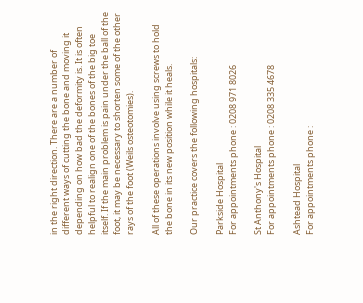in the right direction. There are a number of different ways of cutting the bone and moving it depending on how bad the deformity is. It is often helpful to realign one of the bones of the big toe itself. If the main problem is pain under the ball of the foot, it may be necessary to shorten some of the other rays of the foot (Weils osteotomies).

All of these operations involve using screws to hold the bone in its new position while it heals.

Our practice covers the following hospitals:

Parkside Hospital
For appointments phone : 0208 971 8026

St Anthony's Hospital
For appointments phone : 0208 335 4678

Ashtead Hospital
For appointments phone :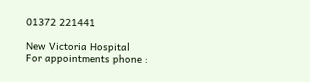01372 221441

New Victoria Hospital
For appointments phone :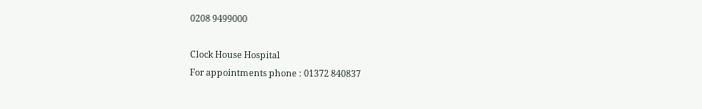0208 9499000

Clock House Hospital
For appointments phone : 01372 840837